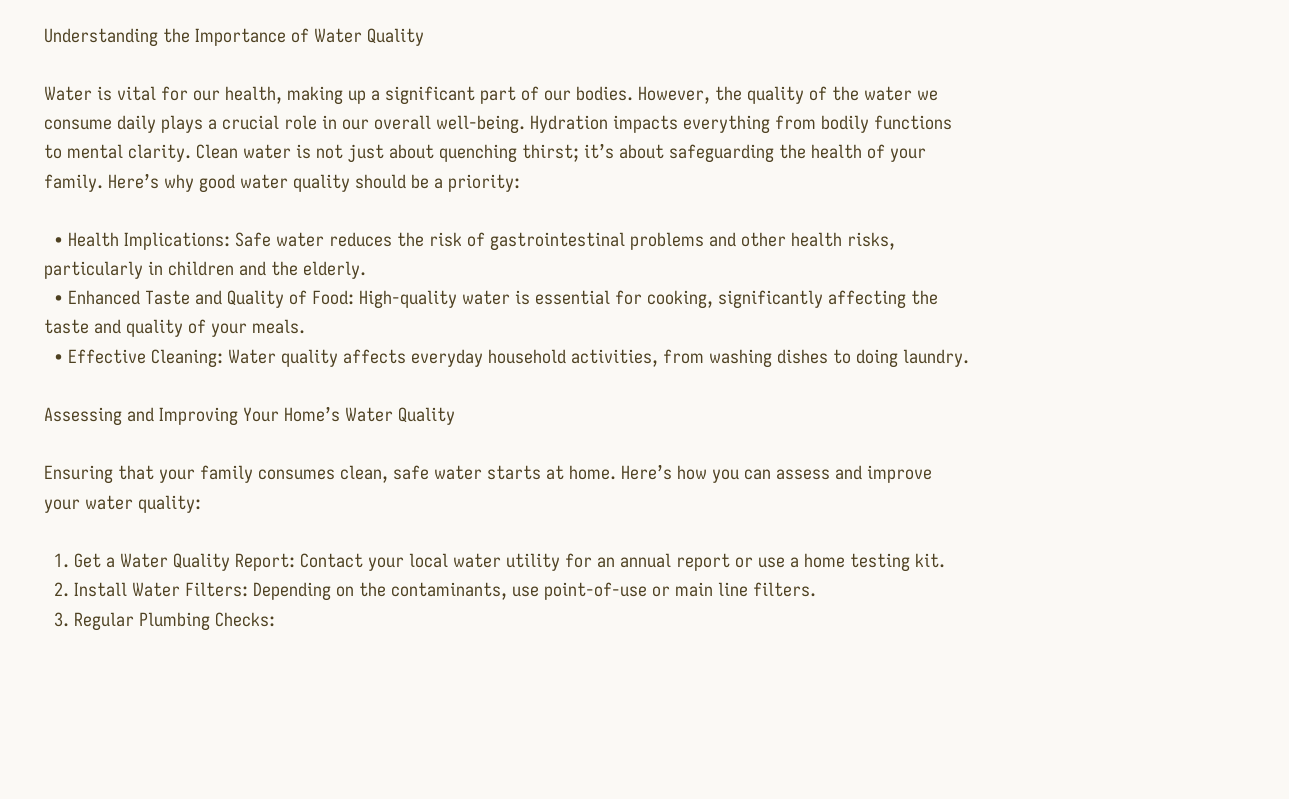Understanding the Importance of Water Quality

Water is vital for our health, making up a significant part of our bodies. However, the quality of the water we consume daily plays a crucial role in our overall well-being. Hydration impacts everything from bodily functions to mental clarity. Clean water is not just about quenching thirst; it’s about safeguarding the health of your family. Here’s why good water quality should be a priority:

  • Health Implications: Safe water reduces the risk of gastrointestinal problems and other health risks, particularly in children and the elderly.
  • Enhanced Taste and Quality of Food: High-quality water is essential for cooking, significantly affecting the taste and quality of your meals.
  • Effective Cleaning: Water quality affects everyday household activities, from washing dishes to doing laundry.

Assessing and Improving Your Home’s Water Quality

Ensuring that your family consumes clean, safe water starts at home. Here’s how you can assess and improve your water quality:

  1. Get a Water Quality Report: Contact your local water utility for an annual report or use a home testing kit.
  2. Install Water Filters: Depending on the contaminants, use point-of-use or main line filters.
  3. Regular Plumbing Checks: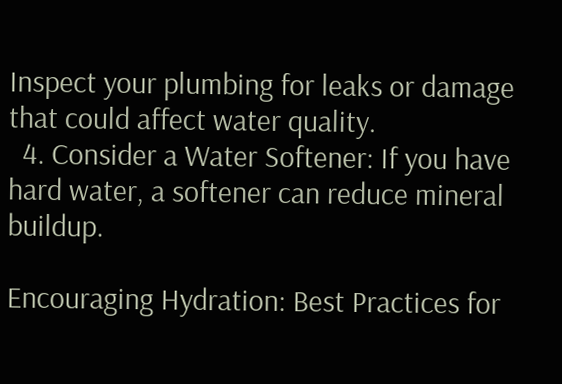Inspect your plumbing for leaks or damage that could affect water quality.
  4. Consider a Water Softener: If you have hard water, a softener can reduce mineral buildup.

Encouraging Hydration: Best Practices for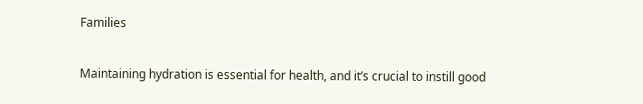Families

Maintaining hydration is essential for health, and it’s crucial to instill good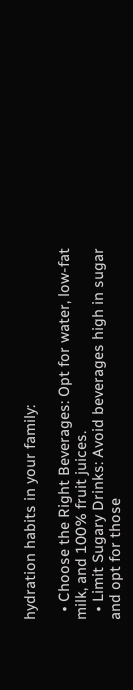hydration habits in your family:

  • Choose the Right Beverages: Opt for water, low-fat milk, and 100% fruit juices.
  • Limit Sugary Drinks: Avoid beverages high in sugar and opt for those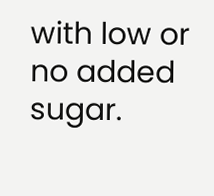with low or no added sugar.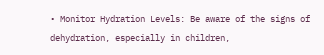• Monitor Hydration Levels: Be aware of the signs of dehydration, especially in children,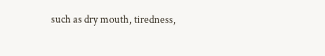such as dry mouth, tiredness,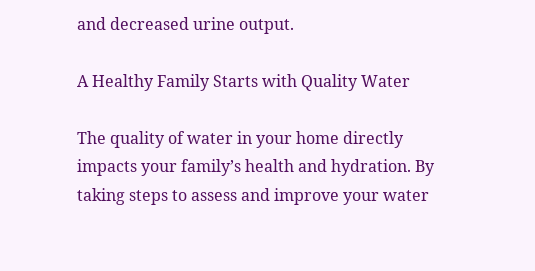and decreased urine output.

A Healthy Family Starts with Quality Water

The quality of water in your home directly impacts your family’s health and hydration. By taking steps to assess and improve your water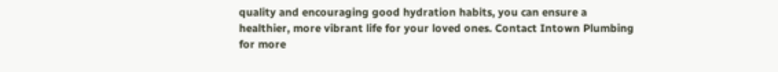quality and encouraging good hydration habits, you can ensure a healthier, more vibrant life for your loved ones. Contact Intown Plumbing for more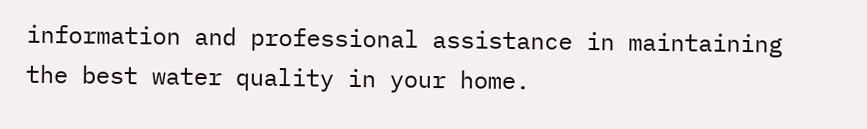information and professional assistance in maintaining the best water quality in your home.